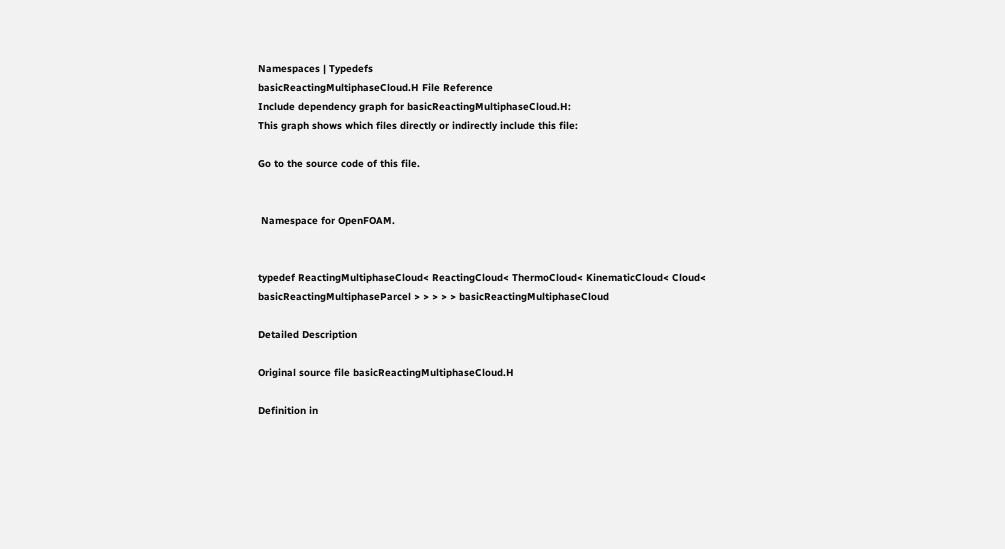Namespaces | Typedefs
basicReactingMultiphaseCloud.H File Reference
Include dependency graph for basicReactingMultiphaseCloud.H:
This graph shows which files directly or indirectly include this file:

Go to the source code of this file.


 Namespace for OpenFOAM.


typedef ReactingMultiphaseCloud< ReactingCloud< ThermoCloud< KinematicCloud< Cloud< basicReactingMultiphaseParcel > > > > > basicReactingMultiphaseCloud

Detailed Description

Original source file basicReactingMultiphaseCloud.H

Definition in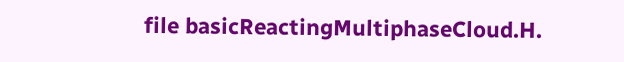file basicReactingMultiphaseCloud.H.